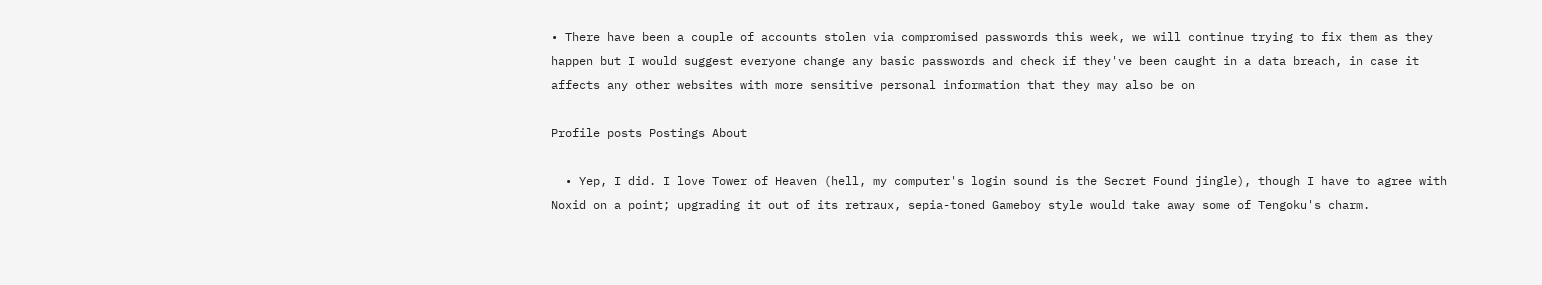• There have been a couple of accounts stolen via compromised passwords this week, we will continue trying to fix them as they happen but I would suggest everyone change any basic passwords and check if they've been caught in a data breach, in case it affects any other websites with more sensitive personal information that they may also be on

Profile posts Postings About

  • Yep, I did. I love Tower of Heaven (hell, my computer's login sound is the Secret Found jingle), though I have to agree with Noxid on a point; upgrading it out of its retraux, sepia-toned Gameboy style would take away some of Tengoku's charm.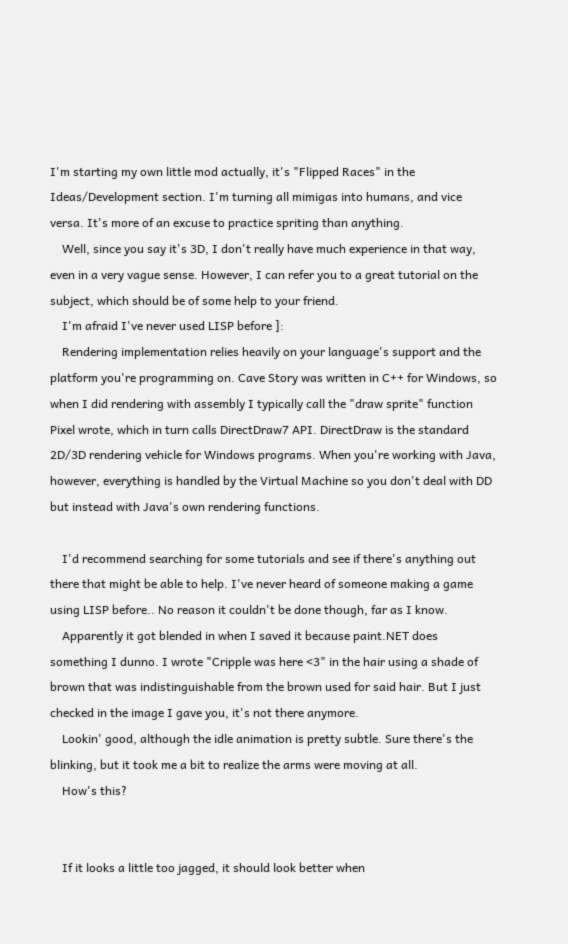I'm starting my own little mod actually, it's "Flipped Races" in the Ideas/Development section. I'm turning all mimigas into humans, and vice versa. It's more of an excuse to practice spriting than anything.
    Well, since you say it's 3D, I don't really have much experience in that way, even in a very vague sense. However, I can refer you to a great tutorial on the subject, which should be of some help to your friend.
    I'm afraid I've never used LISP before ]:
    Rendering implementation relies heavily on your language's support and the platform you're programming on. Cave Story was written in C++ for Windows, so when I did rendering with assembly I typically call the "draw sprite" function Pixel wrote, which in turn calls DirectDraw7 API. DirectDraw is the standard 2D/3D rendering vehicle for Windows programs. When you're working with Java, however, everything is handled by the Virtual Machine so you don't deal with DD but instead with Java's own rendering functions.

    I'd recommend searching for some tutorials and see if there's anything out there that might be able to help. I've never heard of someone making a game using LISP before.. No reason it couldn't be done though, far as I know.
    Apparently it got blended in when I saved it because paint.NET does something I dunno. I wrote "Cripple was here <3" in the hair using a shade of brown that was indistinguishable from the brown used for said hair. But I just checked in the image I gave you, it's not there anymore.
    Lookin' good, although the idle animation is pretty subtle. Sure there's the blinking, but it took me a bit to realize the arms were moving at all.
    How's this?


    If it looks a little too jagged, it should look better when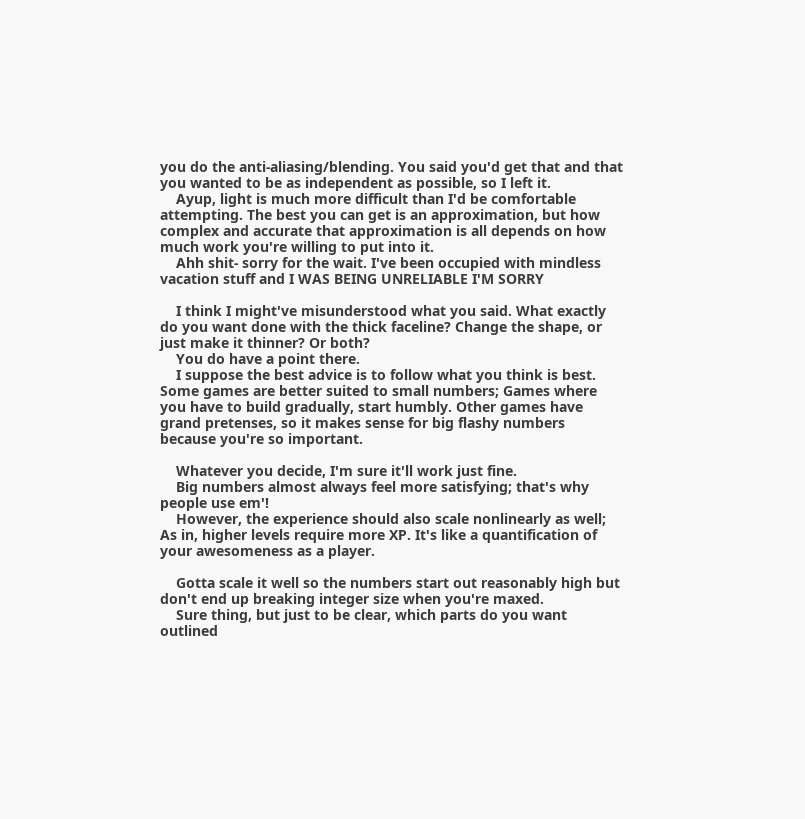you do the anti-aliasing/blending. You said you'd get that and that you wanted to be as independent as possible, so I left it.
    Ayup, light is much more difficult than I'd be comfortable attempting. The best you can get is an approximation, but how complex and accurate that approximation is all depends on how much work you're willing to put into it.
    Ahh shit- sorry for the wait. I've been occupied with mindless vacation stuff and I WAS BEING UNRELIABLE I'M SORRY

    I think I might've misunderstood what you said. What exactly do you want done with the thick faceline? Change the shape, or just make it thinner? Or both?
    You do have a point there.
    I suppose the best advice is to follow what you think is best. Some games are better suited to small numbers; Games where you have to build gradually, start humbly. Other games have grand pretenses, so it makes sense for big flashy numbers because you're so important.

    Whatever you decide, I'm sure it'll work just fine.
    Big numbers almost always feel more satisfying; that's why people use em'!
    However, the experience should also scale nonlinearly as well; As in, higher levels require more XP. It's like a quantification of your awesomeness as a player.

    Gotta scale it well so the numbers start out reasonably high but don't end up breaking integer size when you're maxed.
    Sure thing, but just to be clear, which parts do you want outlined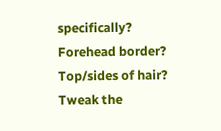specifically? Forehead border? Top/sides of hair? Tweak the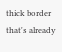thick border that's already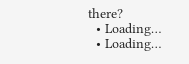there?
  • Loading…
  • Loading…